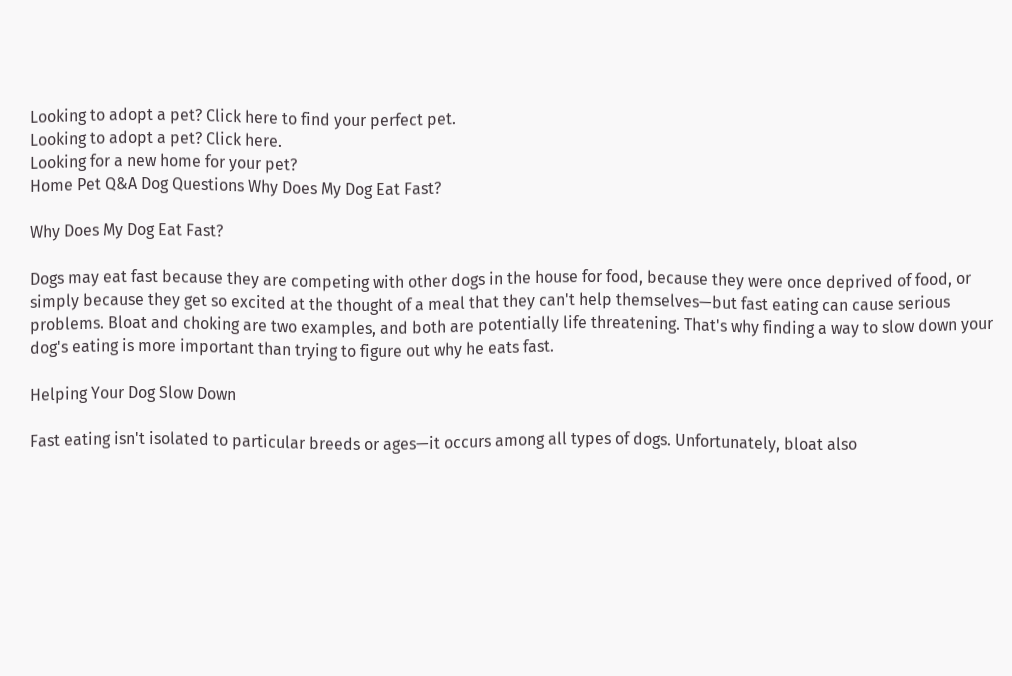Looking to adopt a pet? Click here to find your perfect pet.
Looking to adopt a pet? Click here.
Looking for a new home for your pet?
Home Pet Q&A Dog Questions Why Does My Dog Eat Fast?

Why Does My Dog Eat Fast?

Dogs may eat fast because they are competing with other dogs in the house for food, because they were once deprived of food, or simply because they get so excited at the thought of a meal that they can't help themselves—but fast eating can cause serious problems. Bloat and choking are two examples, and both are potentially life threatening. That's why finding a way to slow down your dog's eating is more important than trying to figure out why he eats fast.

Helping Your Dog Slow Down

Fast eating isn't isolated to particular breeds or ages—it occurs among all types of dogs. Unfortunately, bloat also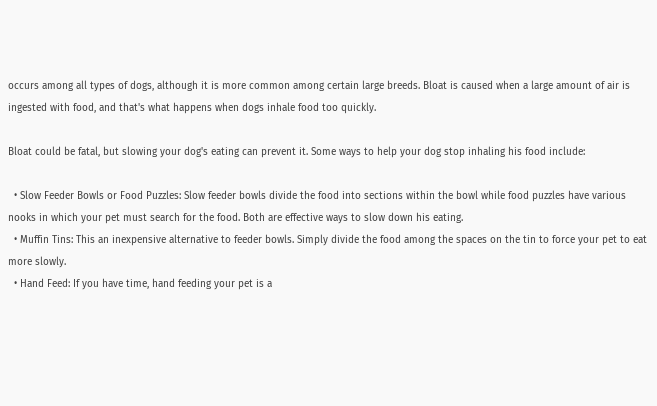occurs among all types of dogs, although it is more common among certain large breeds. Bloat is caused when a large amount of air is ingested with food, and that's what happens when dogs inhale food too quickly.

Bloat could be fatal, but slowing your dog's eating can prevent it. Some ways to help your dog stop inhaling his food include:

  • Slow Feeder Bowls or Food Puzzles: Slow feeder bowls divide the food into sections within the bowl while food puzzles have various nooks in which your pet must search for the food. Both are effective ways to slow down his eating.
  • Muffin Tins: This an inexpensive alternative to feeder bowls. Simply divide the food among the spaces on the tin to force your pet to eat more slowly.
  • Hand Feed: If you have time, hand feeding your pet is a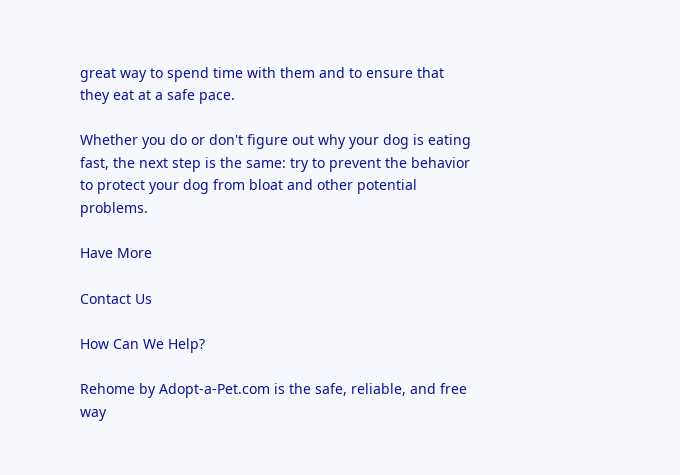great way to spend time with them and to ensure that they eat at a safe pace.

Whether you do or don't figure out why your dog is eating fast, the next step is the same: try to prevent the behavior to protect your dog from bloat and other potential problems.

Have More

Contact Us

How Can We Help?

Rehome by Adopt-a-Pet.com is the safe, reliable, and free way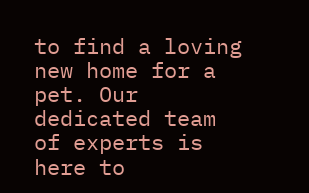to find a loving new home for a pet. Our dedicated team of experts is here to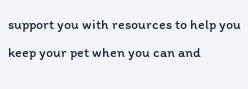support you with resources to help you keep your pet when you can and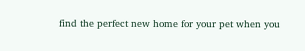find the perfect new home for your pet when you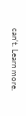can’t. Learn more.